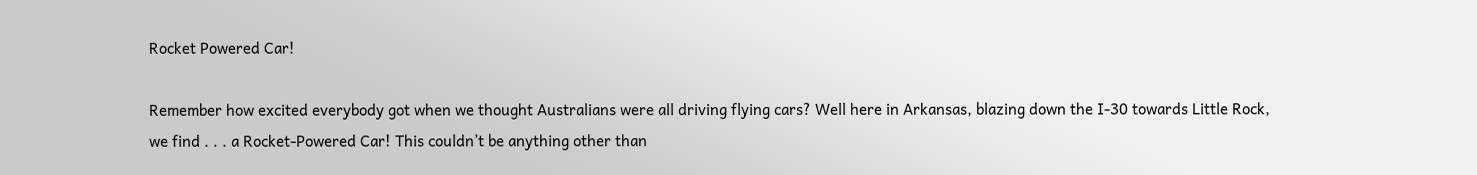Rocket Powered Car!

Remember how excited everybody got when we thought Australians were all driving flying cars? Well here in Arkansas, blazing down the I-30 towards Little Rock, we find . . . a Rocket-Powered Car! This couldn’t be anything other than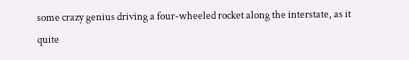some crazy genius driving a four-wheeled rocket along the interstate, as it quite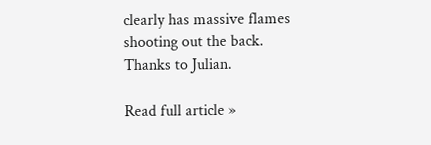clearly has massive flames shooting out the back. Thanks to Julian.

Read full article »